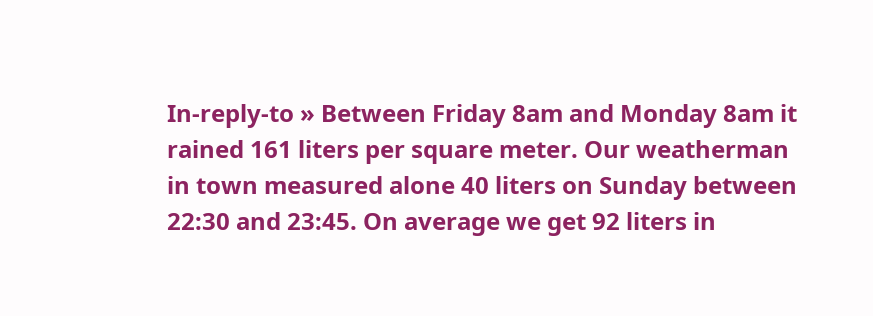In-reply-to » Between Friday 8am and Monday 8am it rained 161 liters per square meter. Our weatherman in town measured alone 40 liters on Sunday between 22:30 and 23:45. On average we get 92 liters in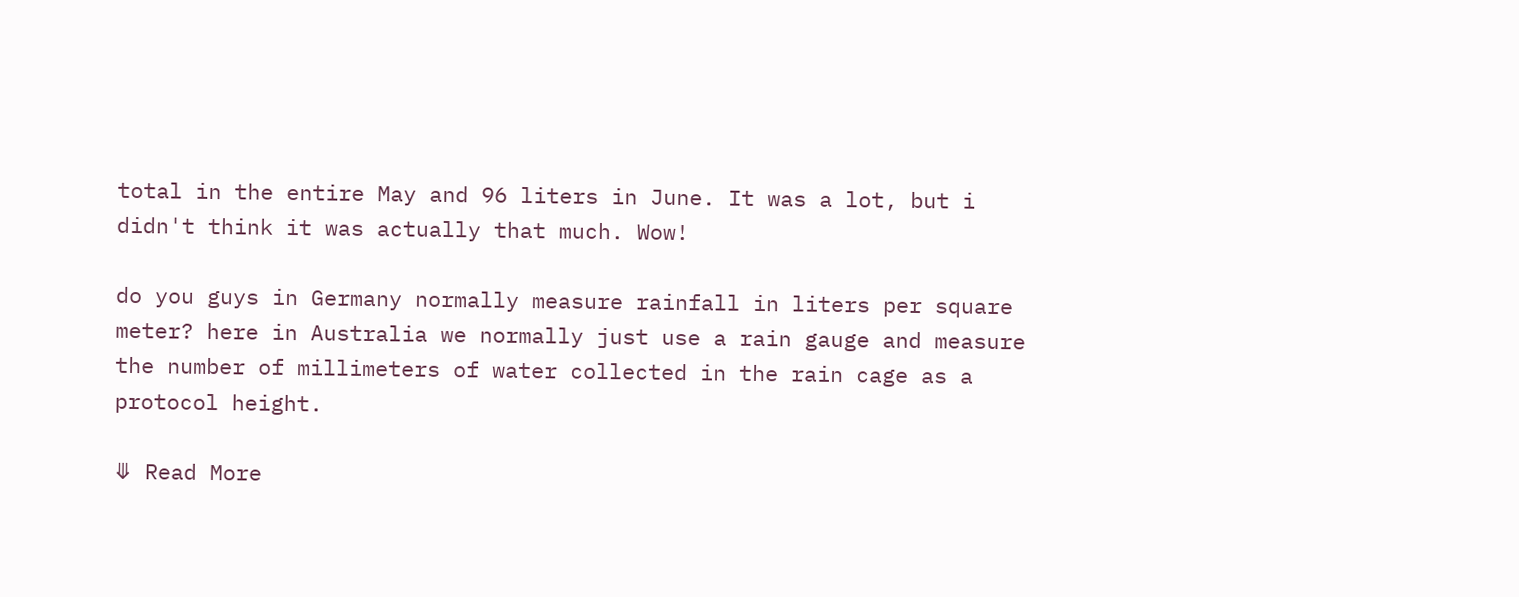total in the entire May and 96 liters in June. It was a lot, but i didn't think it was actually that much. Wow!

do you guys in Germany normally measure rainfall in liters per square meter? here in Australia we normally just use a rain gauge and measure the number of millimeters of water collected in the rain cage as a protocol height.

⤋ Read More